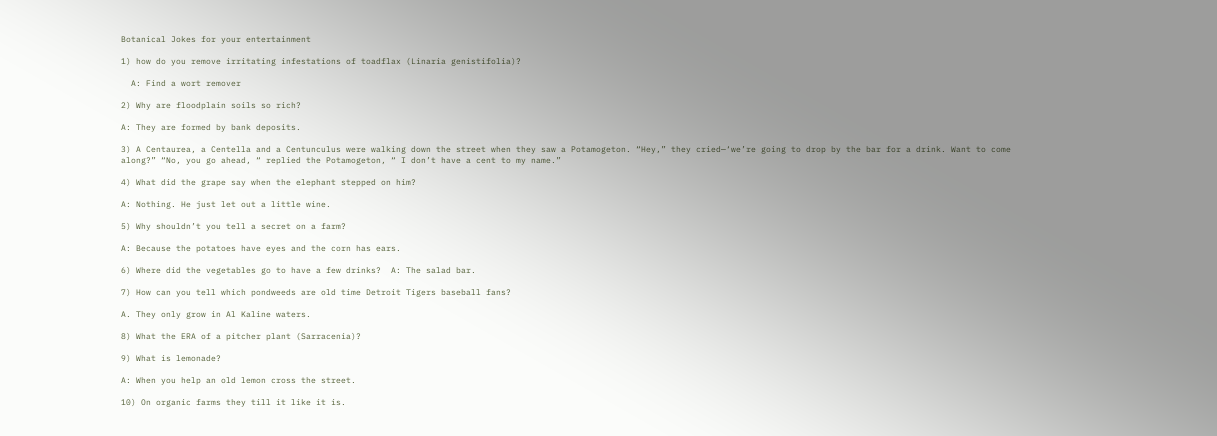Botanical Jokes for your entertainment

1) how do you remove irritating infestations of toadflax (Linaria genistifolia)?

  A: Find a wort remover

2) Why are floodplain soils so rich?

A: They are formed by bank deposits.

3) A Centaurea, a Centella and a Centunculus were walking down the street when they saw a Potamogeton. “Hey,” they cried—‘we’re going to drop by the bar for a drink. Want to come along?” “No, you go ahead, “ replied the Potamogeton, “ I don’t have a cent to my name.”

4) What did the grape say when the elephant stepped on him?

A: Nothing. He just let out a little wine.

5) Why shouldn’t you tell a secret on a farm?

A: Because the potatoes have eyes and the corn has ears.

6) Where did the vegetables go to have a few drinks?  A: The salad bar.

7) How can you tell which pondweeds are old time Detroit Tigers baseball fans?

A. They only grow in Al Kaline waters.

8) What the ERA of a pitcher plant (Sarracenia)?

9) What is lemonade?

A: When you help an old lemon cross the street.

10) On organic farms they till it like it is.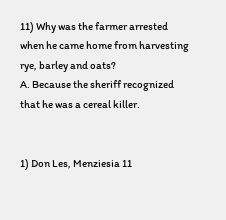11) Why was the farmer arrested when he came home from harvesting rye, barley and oats?
A. Because the sheriff recognized that he was a cereal killer.


1) Don Les, Menziesia 11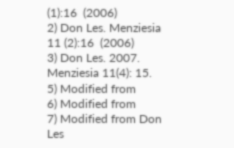(1):16  (2006)
2) Don Les. Menziesia 11 (2):16  (2006)
3) Don Les. 2007. Menziesia 11(4): 15.
5) Modified from
6) Modified from
7) Modified from Don Les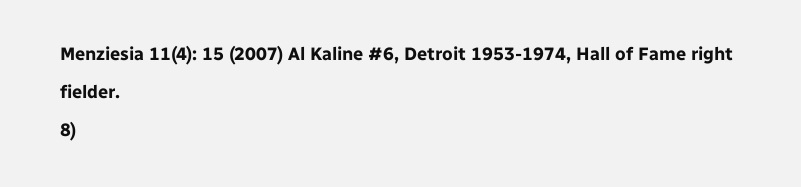Menziesia 11(4): 15 (2007) Al Kaline #6, Detroit 1953-1974, Hall of Fame right fielder.
8)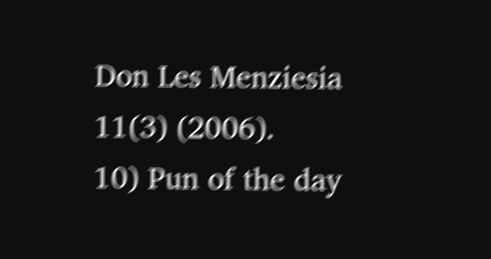Don Les Menziesia 11(3) (2006).
10) Pun of the day